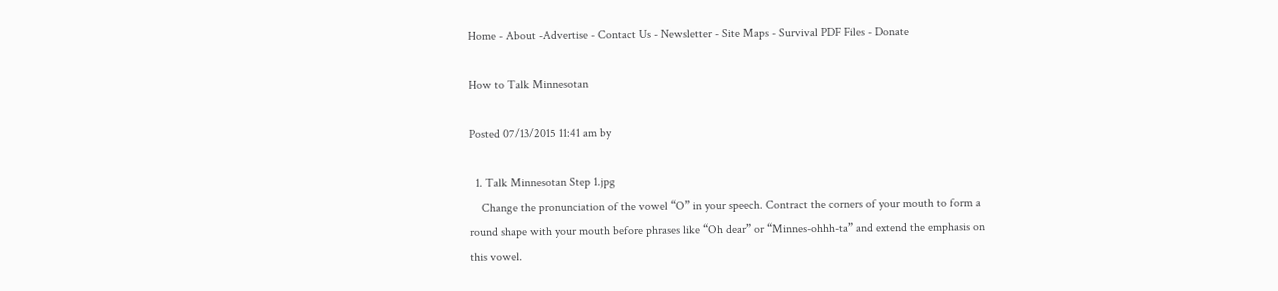Home - About -Advertise - Contact Us - Newsletter - Site Maps - Survival PDF Files - Donate

How to Talk Minnesotan

Posted 07/13/2015 11:41 am by

  1. Talk Minnesotan Step 1.jpg
    Change the pronunciation of the vowel “O” in your speech. Contract the corners of your mouth to form a round shape with your mouth before phrases like “Oh dear” or “Minnes-ohhh-ta” and extend the emphasis on this vowel.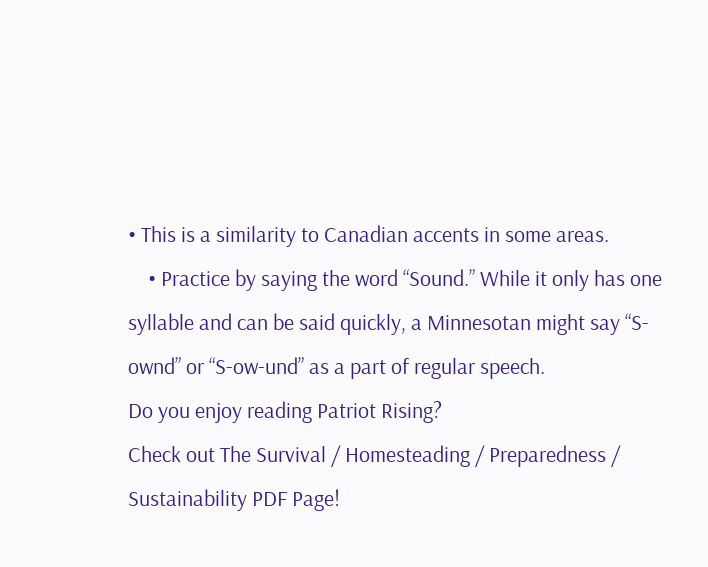• This is a similarity to Canadian accents in some areas.
    • Practice by saying the word “Sound.” While it only has one syllable and can be said quickly, a Minnesotan might say “S-ownd” or “S-ow-und” as a part of regular speech.
Do you enjoy reading Patriot Rising?
Check out The Survival / Homesteading / Preparedness / Sustainability PDF Page!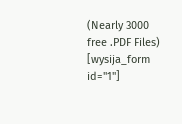(Nearly 3000 free .PDF Files)
[wysija_form id="1"]